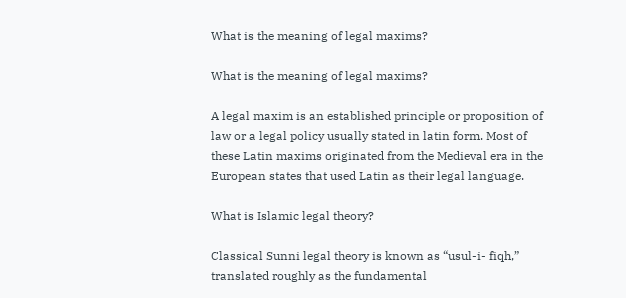What is the meaning of legal maxims?

What is the meaning of legal maxims?

A legal maxim is an established principle or proposition of law or a legal policy usually stated in latin form. Most of these Latin maxims originated from the Medieval era in the European states that used Latin as their legal language.

What is Islamic legal theory?

Classical Sunni legal theory is known as “usul-i- fiqh,” translated roughly as the fundamental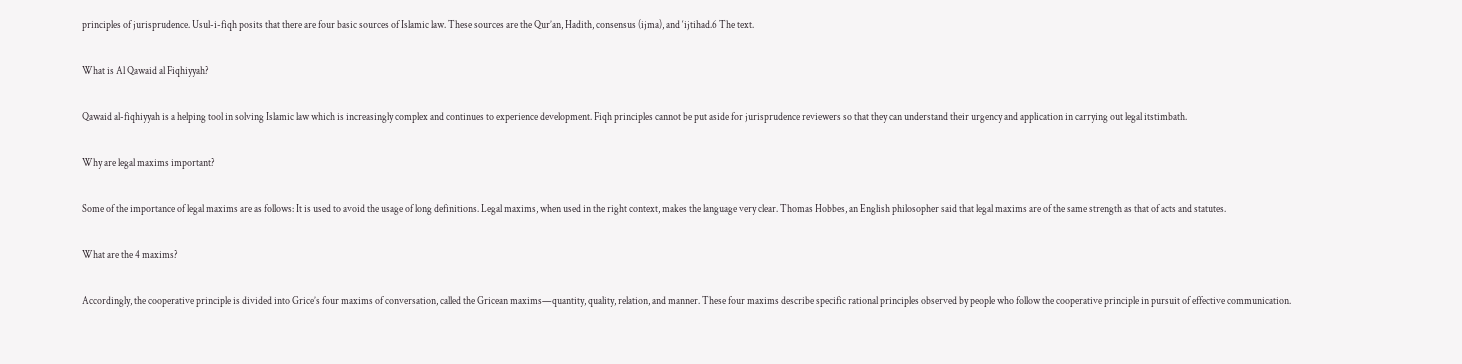principles of jurisprudence. Usul-i-fiqh posits that there are four basic sources of Islamic law. These sources are the Qur’an, Hadith, consensus (ijma), and ‘ijtihad.6 The text.

What is Al Qawaid al Fiqhiyyah?

Qawaid al-fiqhiyyah is a helping tool in solving Islamic law which is increasingly complex and continues to experience development. Fiqh principles cannot be put aside for jurisprudence reviewers so that they can understand their urgency and application in carrying out legal itstimbath.

Why are legal maxims important?

Some of the importance of legal maxims are as follows: It is used to avoid the usage of long definitions. Legal maxims, when used in the right context, makes the language very clear. Thomas Hobbes, an English philosopher said that legal maxims are of the same strength as that of acts and statutes.

What are the 4 maxims?

Accordingly, the cooperative principle is divided into Grice’s four maxims of conversation, called the Gricean maxims—quantity, quality, relation, and manner. These four maxims describe specific rational principles observed by people who follow the cooperative principle in pursuit of effective communication.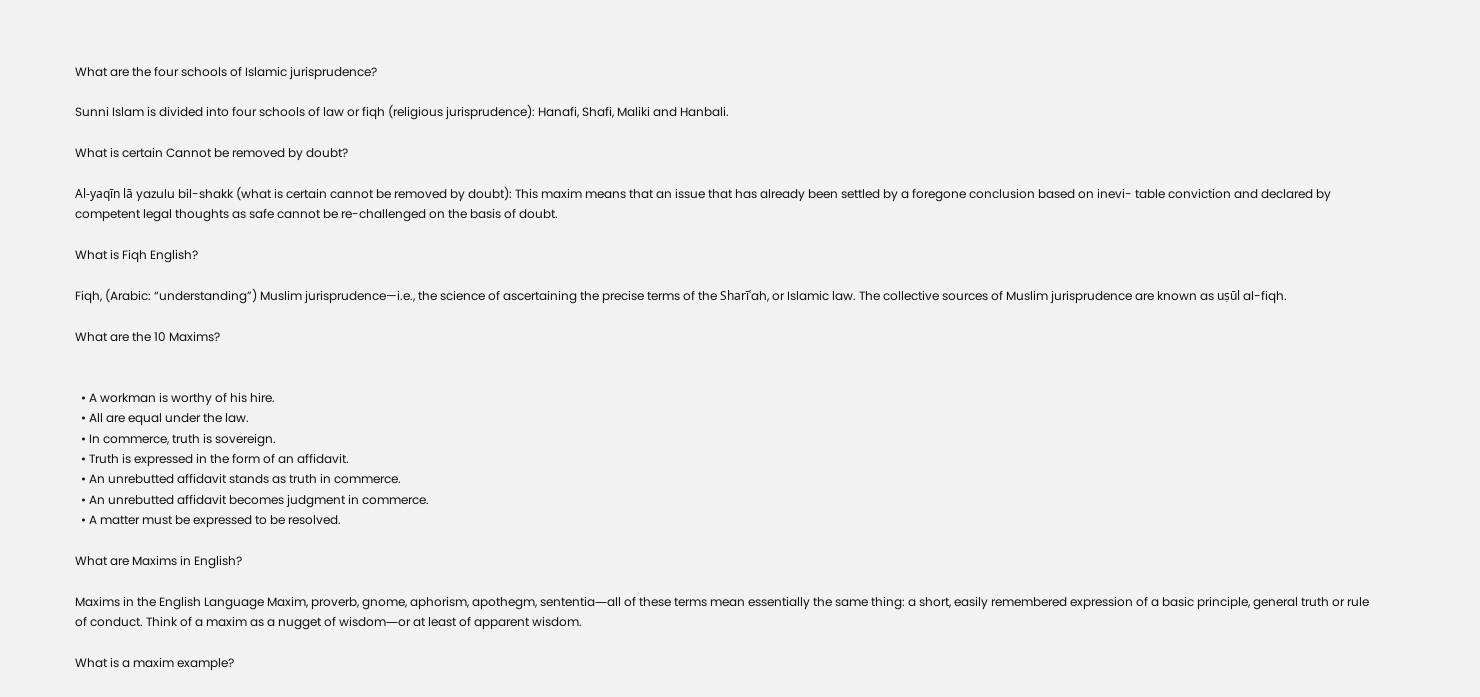What are the four schools of Islamic jurisprudence?

Sunni Islam is divided into four schools of law or fiqh (religious jurisprudence): Hanafi, Shafi, Maliki and Hanbali.

What is certain Cannot be removed by doubt?

Al-yaqīn lā yazulu bil-shakk (what is certain cannot be removed by doubt): This maxim means that an issue that has already been settled by a foregone conclusion based on inevi- table conviction and declared by competent legal thoughts as safe cannot be re-challenged on the basis of doubt.

What is Fiqh English?

Fiqh, (Arabic: “understanding”) Muslim jurisprudence—i.e., the science of ascertaining the precise terms of the Sharīʿah, or Islamic law. The collective sources of Muslim jurisprudence are known as uṣūl al-fiqh.

What are the 10 Maxims?


  • A workman is worthy of his hire.
  • All are equal under the law.
  • In commerce, truth is sovereign.
  • Truth is expressed in the form of an affidavit.
  • An unrebutted affidavit stands as truth in commerce.
  • An unrebutted affidavit becomes judgment in commerce.
  • A matter must be expressed to be resolved.

What are Maxims in English?

Maxims in the English Language Maxim, proverb, gnome, aphorism, apothegm, sententia―all of these terms mean essentially the same thing: a short, easily remembered expression of a basic principle, general truth or rule of conduct. Think of a maxim as a nugget of wisdom―or at least of apparent wisdom.

What is a maxim example?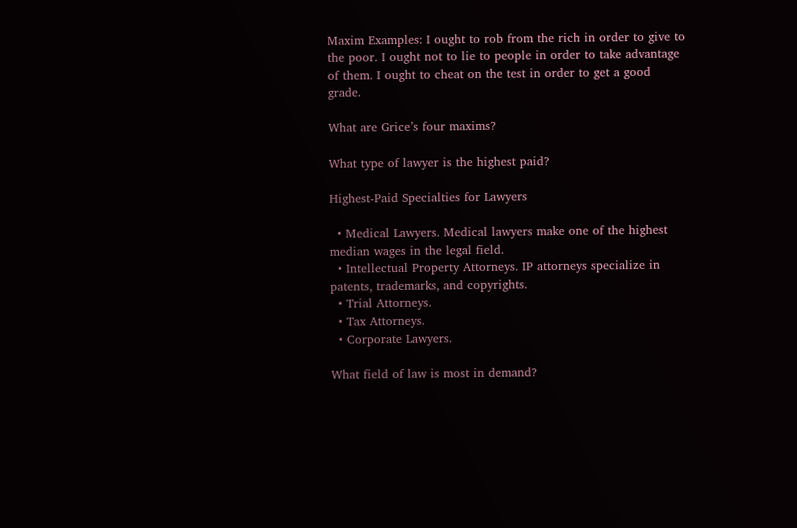Maxim Examples: I ought to rob from the rich in order to give to the poor. I ought not to lie to people in order to take advantage of them. I ought to cheat on the test in order to get a good grade.

What are Grice’s four maxims?

What type of lawyer is the highest paid?

Highest-Paid Specialties for Lawyers

  • Medical Lawyers. Medical lawyers make one of the highest median wages in the legal field.
  • Intellectual Property Attorneys. IP attorneys specialize in patents, trademarks, and copyrights.
  • Trial Attorneys.
  • Tax Attorneys.
  • Corporate Lawyers.

What field of law is most in demand?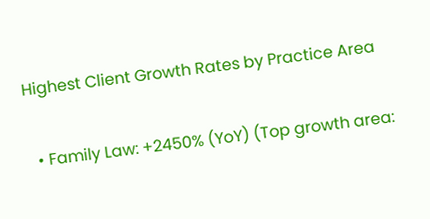Highest Client Growth Rates by Practice Area

  • Family Law: +2450% (YoY) (Top growth area: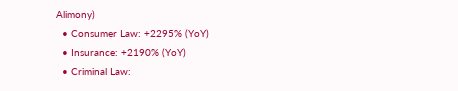Alimony)
  • Consumer Law: +2295% (YoY)
  • Insurance: +2190% (YoY)
  • Criminal Law: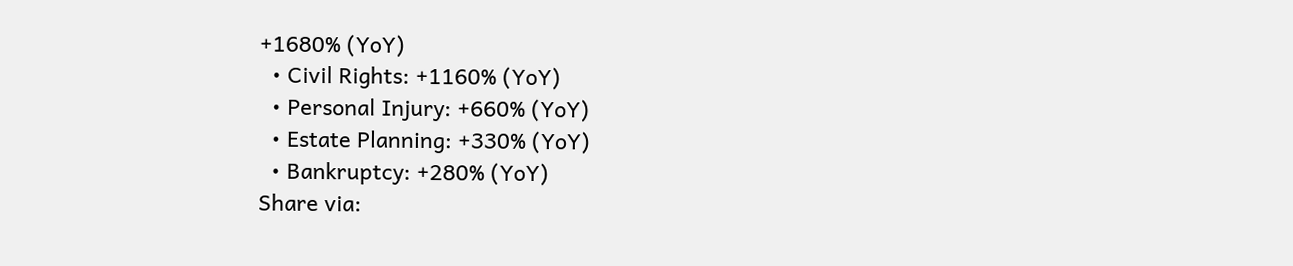+1680% (YoY)
  • Civil Rights: +1160% (YoY)
  • Personal Injury: +660% (YoY)
  • Estate Planning: +330% (YoY)
  • Bankruptcy: +280% (YoY)
Share via: